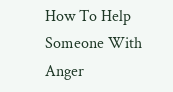How To Help Someone With Anger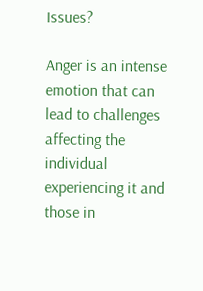Issues?

Anger is an intense emotion that can lead to challenges affecting the individual experiencing it and those in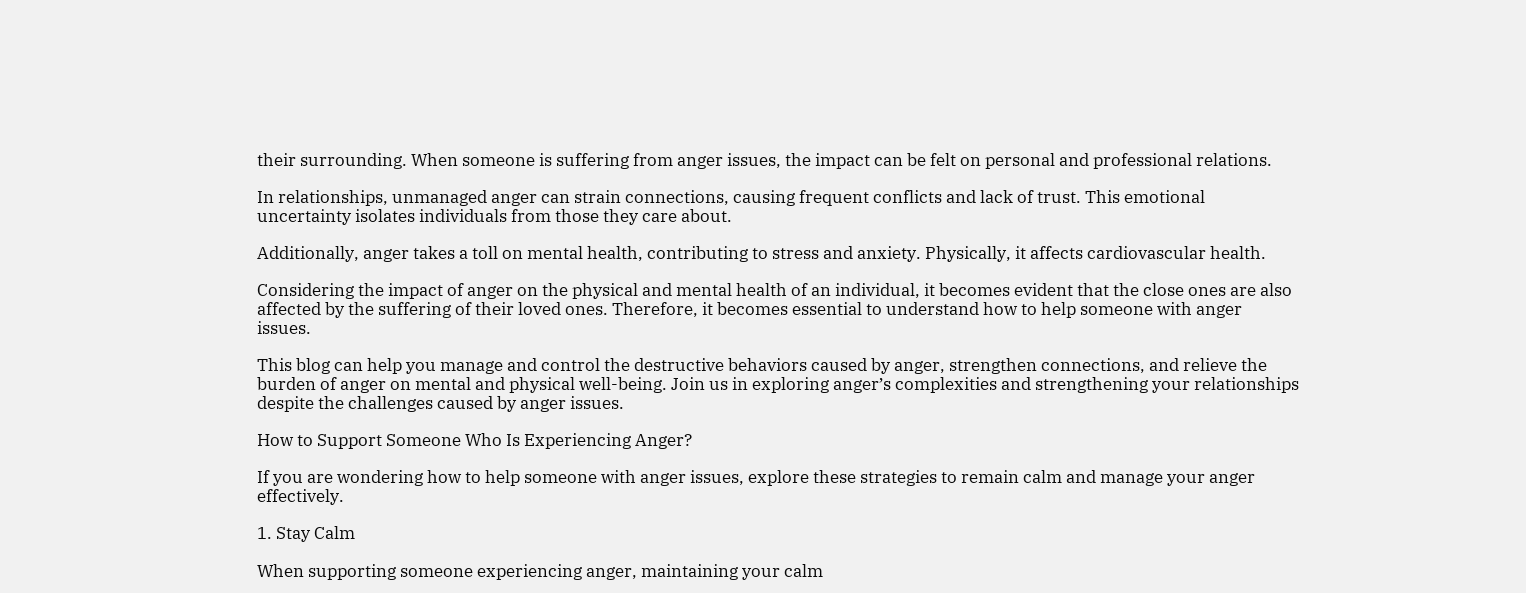their surrounding. When someone is suffering from anger issues, the impact can be felt on personal and professional relations.

In relationships, unmanaged anger can strain connections, causing frequent conflicts and lack of trust. This emotional uncertainty isolates individuals from those they care about.

Additionally, anger takes a toll on mental health, contributing to stress and anxiety. Physically, it affects cardiovascular health.

Considering the impact of anger on the physical and mental health of an individual, it becomes evident that the close ones are also affected by the suffering of their loved ones. Therefore, it becomes essential to understand how to help someone with anger issues.

This blog can help you manage and control the destructive behaviors caused by anger, strengthen connections, and relieve the burden of anger on mental and physical well-being. Join us in exploring anger’s complexities and strengthening your relationships despite the challenges caused by anger issues.

How to Support Someone Who Is Experiencing Anger?

If you are wondering how to help someone with anger issues, explore these strategies to remain calm and manage your anger effectively.

1. Stay Calm

When supporting someone experiencing anger, maintaining your calm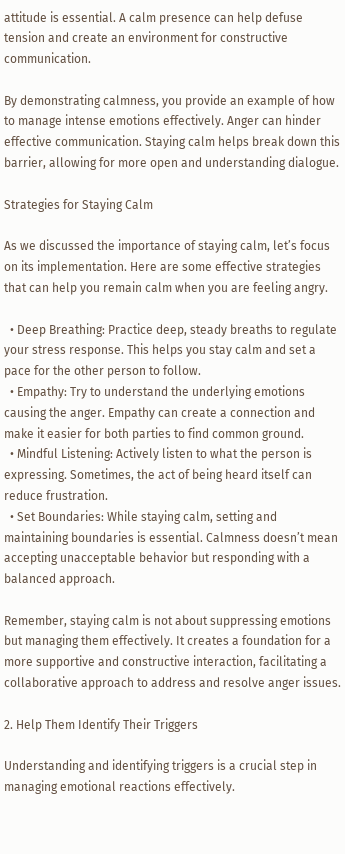attitude is essential. A calm presence can help defuse tension and create an environment for constructive communication.

By demonstrating calmness, you provide an example of how to manage intense emotions effectively. Anger can hinder effective communication. Staying calm helps break down this barrier, allowing for more open and understanding dialogue.

Strategies for Staying Calm

As we discussed the importance of staying calm, let’s focus on its implementation. Here are some effective strategies that can help you remain calm when you are feeling angry.

  • Deep Breathing: Practice deep, steady breaths to regulate your stress response. This helps you stay calm and set a pace for the other person to follow.
  • Empathy: Try to understand the underlying emotions causing the anger. Empathy can create a connection and make it easier for both parties to find common ground.
  • Mindful Listening: Actively listen to what the person is expressing. Sometimes, the act of being heard itself can reduce frustration.
  • Set Boundaries: While staying calm, setting and maintaining boundaries is essential. Calmness doesn’t mean accepting unacceptable behavior but responding with a balanced approach.

Remember, staying calm is not about suppressing emotions but managing them effectively. It creates a foundation for a more supportive and constructive interaction, facilitating a collaborative approach to address and resolve anger issues.

2. Help Them Identify Their Triggers

Understanding and identifying triggers is a crucial step in managing emotional reactions effectively.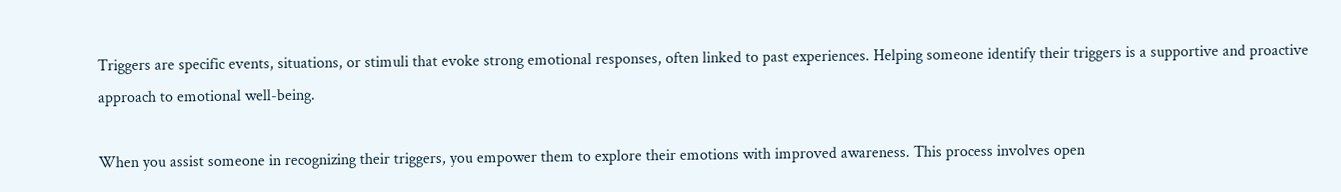Triggers are specific events, situations, or stimuli that evoke strong emotional responses, often linked to past experiences. Helping someone identify their triggers is a supportive and proactive approach to emotional well-being.

When you assist someone in recognizing their triggers, you empower them to explore their emotions with improved awareness. This process involves open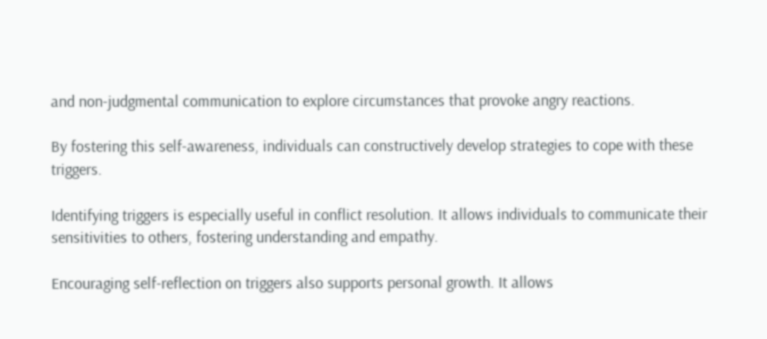and non-judgmental communication to explore circumstances that provoke angry reactions.

By fostering this self-awareness, individuals can constructively develop strategies to cope with these triggers.

Identifying triggers is especially useful in conflict resolution. It allows individuals to communicate their sensitivities to others, fostering understanding and empathy.

Encouraging self-reflection on triggers also supports personal growth. It allows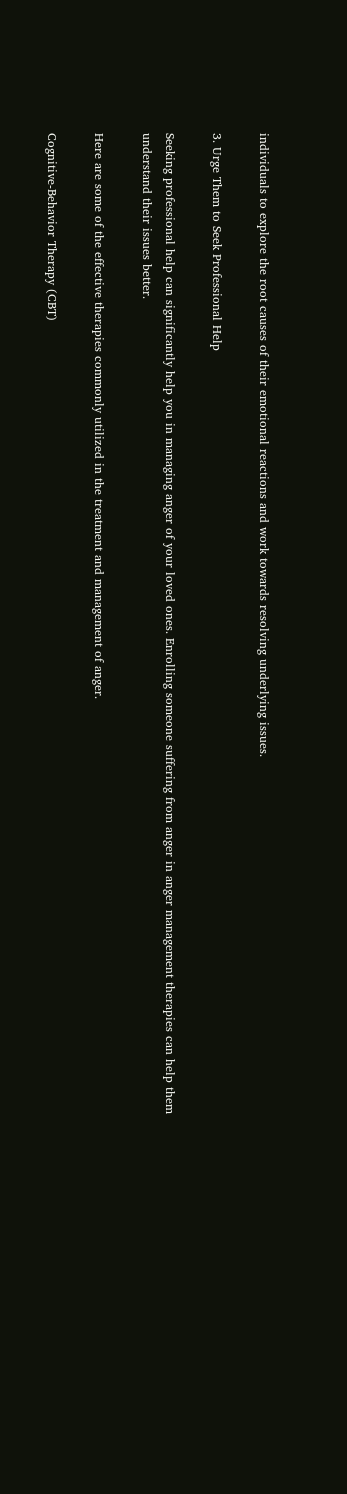individuals to explore the root causes of their emotional reactions and work towards resolving underlying issues.

3. Urge Them to Seek Professional Help

Seeking professional help can significantly help you in managing anger of your loved ones. Enrolling someone suffering from anger in anger management therapies can help them understand their issues better.

Here are some of the effective therapies commonly utilized in the treatment and management of anger.

Cognitive-Behavior Therapy (CBT)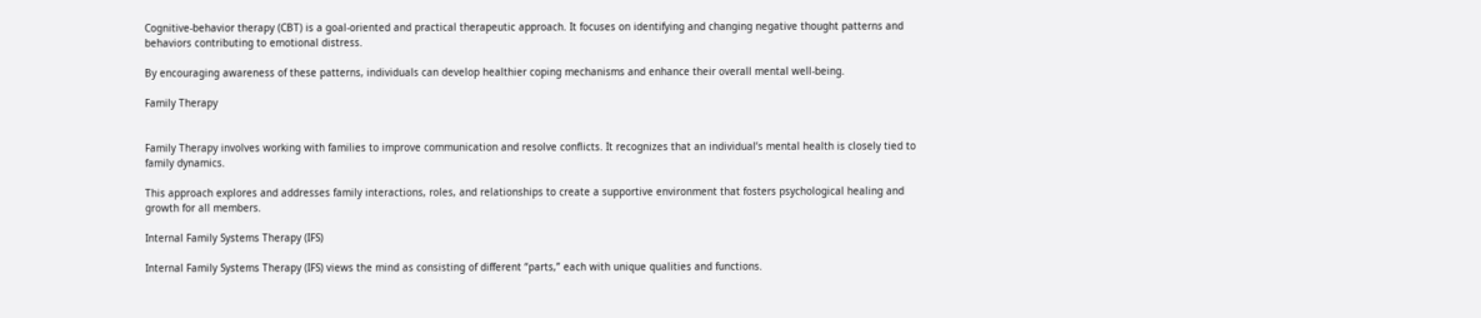Cognitive-behavior therapy (CBT) is a goal-oriented and practical therapeutic approach. It focuses on identifying and changing negative thought patterns and behaviors contributing to emotional distress.

By encouraging awareness of these patterns, individuals can develop healthier coping mechanisms and enhance their overall mental well-being.

Family Therapy


Family Therapy involves working with families to improve communication and resolve conflicts. It recognizes that an individual’s mental health is closely tied to family dynamics.

This approach explores and addresses family interactions, roles, and relationships to create a supportive environment that fosters psychological healing and growth for all members.

Internal Family Systems Therapy (IFS)

Internal Family Systems Therapy (IFS) views the mind as consisting of different “parts,” each with unique qualities and functions.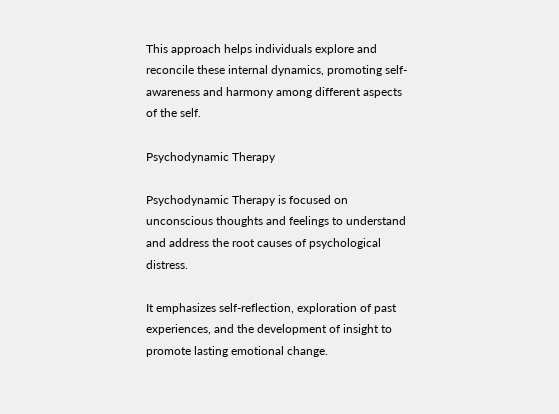This approach helps individuals explore and reconcile these internal dynamics, promoting self-awareness and harmony among different aspects of the self.

Psychodynamic Therapy

Psychodynamic Therapy is focused on unconscious thoughts and feelings to understand and address the root causes of psychological distress.

It emphasizes self-reflection, exploration of past experiences, and the development of insight to promote lasting emotional change.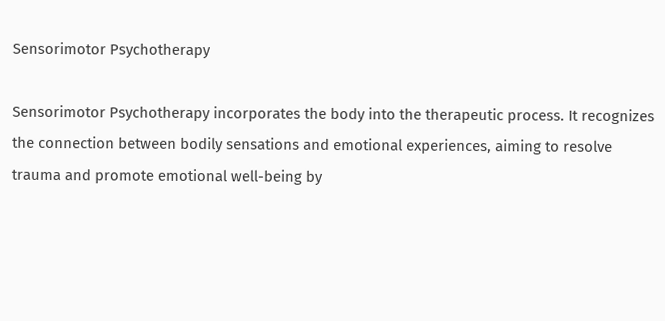Sensorimotor Psychotherapy

Sensorimotor Psychotherapy incorporates the body into the therapeutic process. It recognizes the connection between bodily sensations and emotional experiences, aiming to resolve trauma and promote emotional well-being by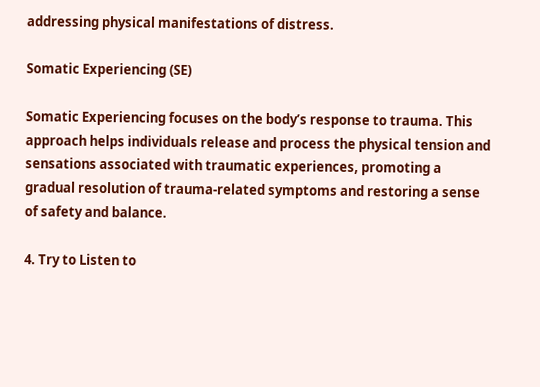addressing physical manifestations of distress.

Somatic Experiencing (SE)

Somatic Experiencing focuses on the body’s response to trauma. This approach helps individuals release and process the physical tension and sensations associated with traumatic experiences, promoting a gradual resolution of trauma-related symptoms and restoring a sense of safety and balance.

4. Try to Listen to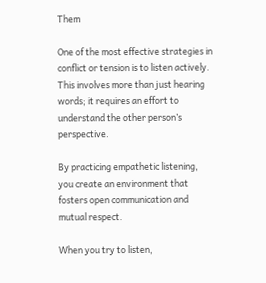Them

One of the most effective strategies in conflict or tension is to listen actively. This involves more than just hearing words; it requires an effort to understand the other person’s perspective.

By practicing empathetic listening, you create an environment that fosters open communication and mutual respect.

When you try to listen,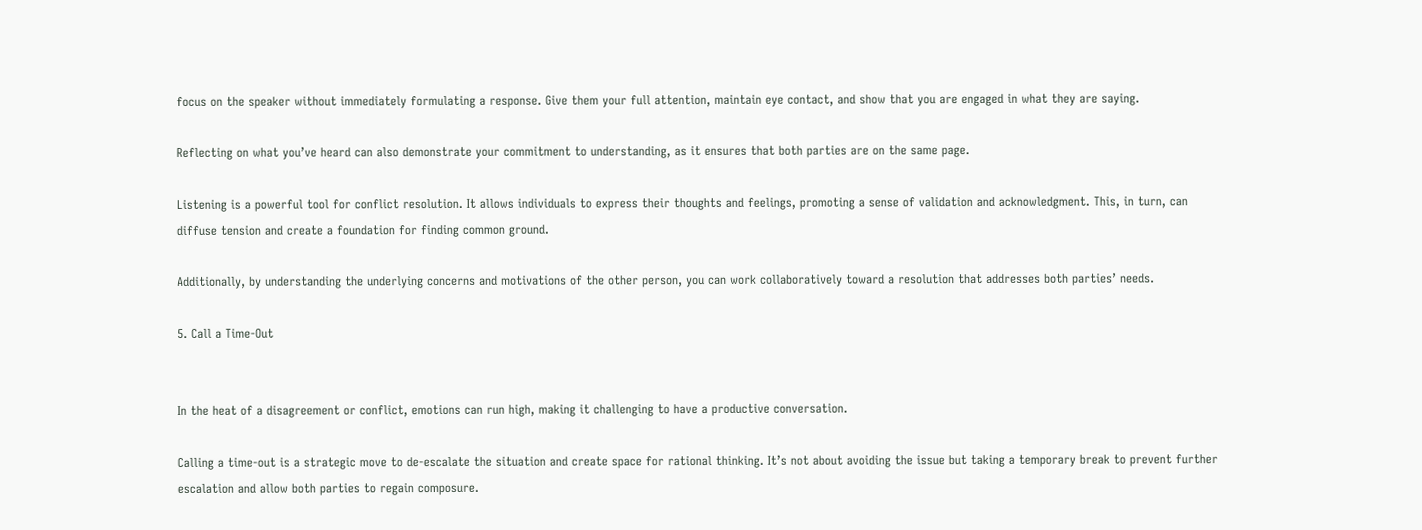focus on the speaker without immediately formulating a response. Give them your full attention, maintain eye contact, and show that you are engaged in what they are saying.

Reflecting on what you’ve heard can also demonstrate your commitment to understanding, as it ensures that both parties are on the same page.

Listening is a powerful tool for conflict resolution. It allows individuals to express their thoughts and feelings, promoting a sense of validation and acknowledgment. This, in turn, can diffuse tension and create a foundation for finding common ground.

Additionally, by understanding the underlying concerns and motivations of the other person, you can work collaboratively toward a resolution that addresses both parties’ needs.

5. Call a Time-Out


In the heat of a disagreement or conflict, emotions can run high, making it challenging to have a productive conversation.

Calling a time-out is a strategic move to de-escalate the situation and create space for rational thinking. It’s not about avoiding the issue but taking a temporary break to prevent further escalation and allow both parties to regain composure.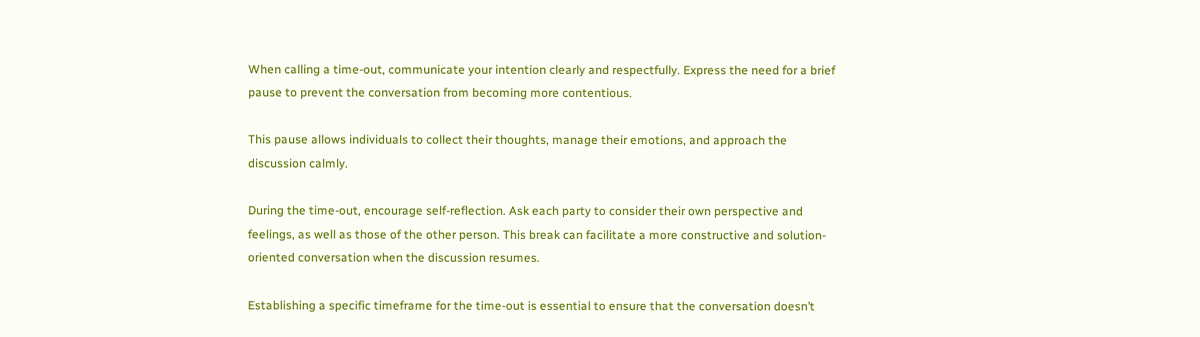When calling a time-out, communicate your intention clearly and respectfully. Express the need for a brief pause to prevent the conversation from becoming more contentious.

This pause allows individuals to collect their thoughts, manage their emotions, and approach the discussion calmly.

During the time-out, encourage self-reflection. Ask each party to consider their own perspective and feelings, as well as those of the other person. This break can facilitate a more constructive and solution-oriented conversation when the discussion resumes.

Establishing a specific timeframe for the time-out is essential to ensure that the conversation doesn’t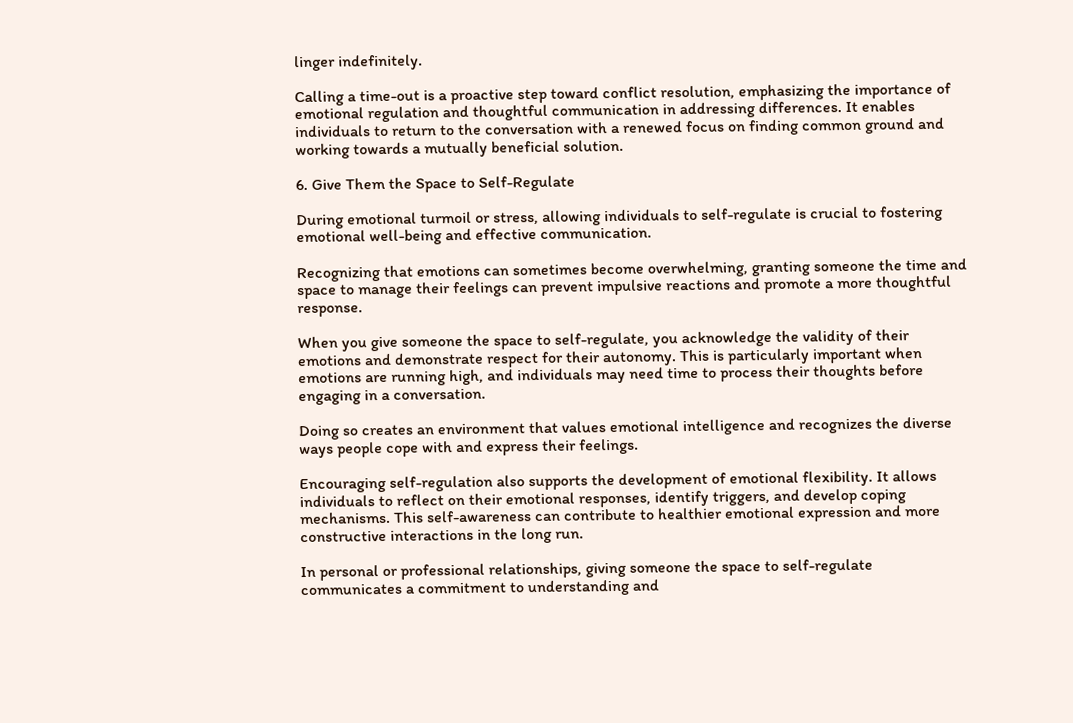linger indefinitely.

Calling a time-out is a proactive step toward conflict resolution, emphasizing the importance of emotional regulation and thoughtful communication in addressing differences. It enables individuals to return to the conversation with a renewed focus on finding common ground and working towards a mutually beneficial solution.

6. Give Them the Space to Self-Regulate

During emotional turmoil or stress, allowing individuals to self-regulate is crucial to fostering emotional well-being and effective communication.

Recognizing that emotions can sometimes become overwhelming, granting someone the time and space to manage their feelings can prevent impulsive reactions and promote a more thoughtful response.

When you give someone the space to self-regulate, you acknowledge the validity of their emotions and demonstrate respect for their autonomy. This is particularly important when emotions are running high, and individuals may need time to process their thoughts before engaging in a conversation.

Doing so creates an environment that values emotional intelligence and recognizes the diverse ways people cope with and express their feelings.

Encouraging self-regulation also supports the development of emotional flexibility. It allows individuals to reflect on their emotional responses, identify triggers, and develop coping mechanisms. This self-awareness can contribute to healthier emotional expression and more constructive interactions in the long run.

In personal or professional relationships, giving someone the space to self-regulate communicates a commitment to understanding and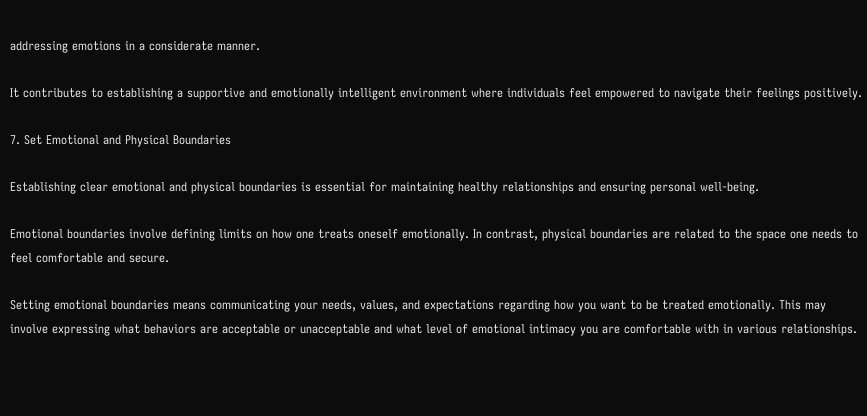addressing emotions in a considerate manner.

It contributes to establishing a supportive and emotionally intelligent environment where individuals feel empowered to navigate their feelings positively.

7. Set Emotional and Physical Boundaries

Establishing clear emotional and physical boundaries is essential for maintaining healthy relationships and ensuring personal well-being.

Emotional boundaries involve defining limits on how one treats oneself emotionally. In contrast, physical boundaries are related to the space one needs to feel comfortable and secure.

Setting emotional boundaries means communicating your needs, values, and expectations regarding how you want to be treated emotionally. This may involve expressing what behaviors are acceptable or unacceptable and what level of emotional intimacy you are comfortable with in various relationships.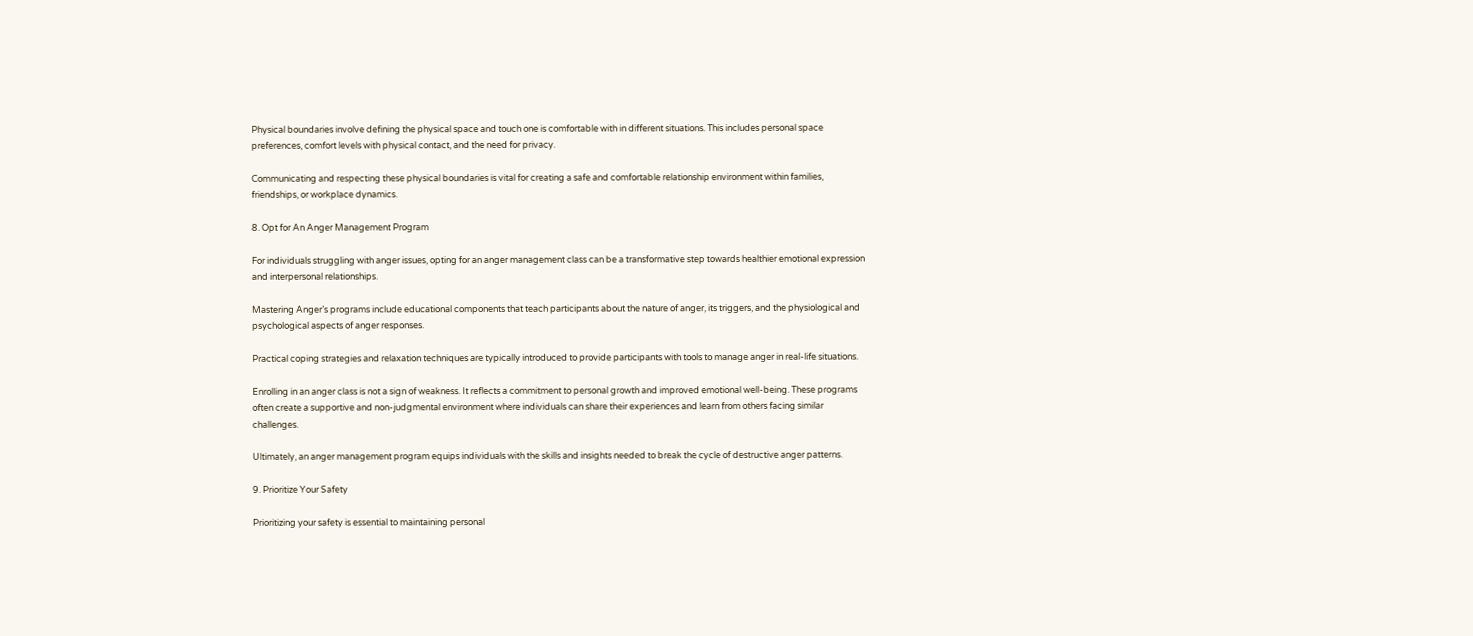Physical boundaries involve defining the physical space and touch one is comfortable with in different situations. This includes personal space preferences, comfort levels with physical contact, and the need for privacy.

Communicating and respecting these physical boundaries is vital for creating a safe and comfortable relationship environment within families, friendships, or workplace dynamics.

8. Opt for An Anger Management Program

For individuals struggling with anger issues, opting for an anger management class can be a transformative step towards healthier emotional expression and interpersonal relationships.

Mastering Anger’s programs include educational components that teach participants about the nature of anger, its triggers, and the physiological and psychological aspects of anger responses.

Practical coping strategies and relaxation techniques are typically introduced to provide participants with tools to manage anger in real-life situations.

Enrolling in an anger class is not a sign of weakness. It reflects a commitment to personal growth and improved emotional well-being. These programs often create a supportive and non-judgmental environment where individuals can share their experiences and learn from others facing similar challenges.

Ultimately, an anger management program equips individuals with the skills and insights needed to break the cycle of destructive anger patterns.

9. Prioritize Your Safety

Prioritizing your safety is essential to maintaining personal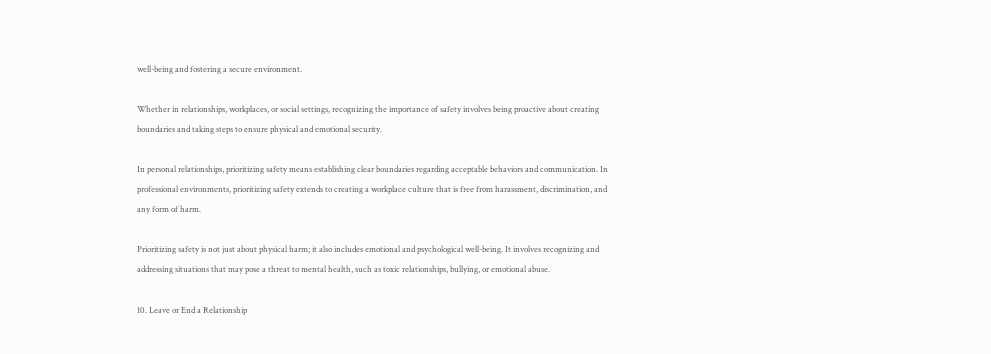well-being and fostering a secure environment.

Whether in relationships, workplaces, or social settings, recognizing the importance of safety involves being proactive about creating boundaries and taking steps to ensure physical and emotional security.

In personal relationships, prioritizing safety means establishing clear boundaries regarding acceptable behaviors and communication. In professional environments, prioritizing safety extends to creating a workplace culture that is free from harassment, discrimination, and any form of harm.

Prioritizing safety is not just about physical harm; it also includes emotional and psychological well-being. It involves recognizing and addressing situations that may pose a threat to mental health, such as toxic relationships, bullying, or emotional abuse.

10. Leave or End a Relationship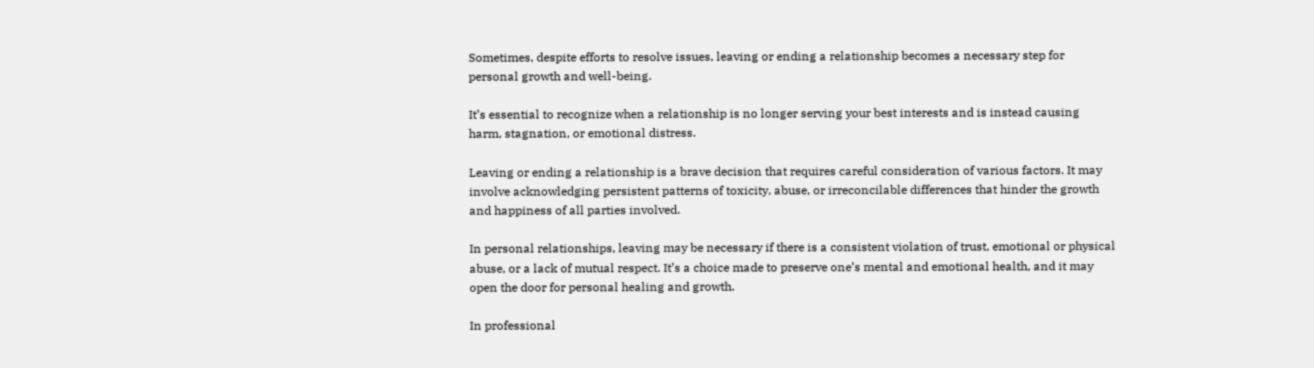Sometimes, despite efforts to resolve issues, leaving or ending a relationship becomes a necessary step for personal growth and well-being.

It’s essential to recognize when a relationship is no longer serving your best interests and is instead causing harm, stagnation, or emotional distress.

Leaving or ending a relationship is a brave decision that requires careful consideration of various factors. It may involve acknowledging persistent patterns of toxicity, abuse, or irreconcilable differences that hinder the growth and happiness of all parties involved.

In personal relationships, leaving may be necessary if there is a consistent violation of trust, emotional or physical abuse, or a lack of mutual respect. It’s a choice made to preserve one’s mental and emotional health, and it may open the door for personal healing and growth.

In professional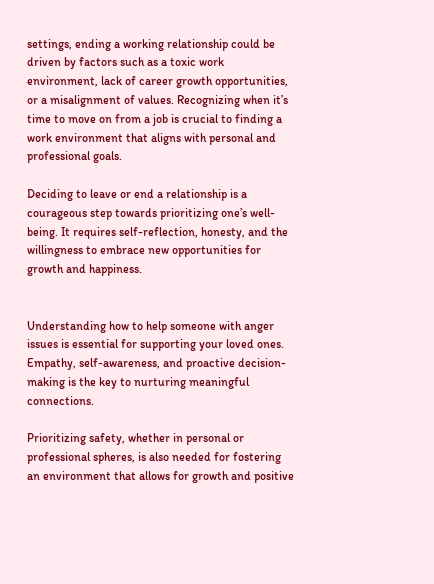settings, ending a working relationship could be driven by factors such as a toxic work environment, lack of career growth opportunities, or a misalignment of values. Recognizing when it’s time to move on from a job is crucial to finding a work environment that aligns with personal and professional goals.

Deciding to leave or end a relationship is a courageous step towards prioritizing one’s well-being. It requires self-reflection, honesty, and the willingness to embrace new opportunities for growth and happiness.


Understanding how to help someone with anger issues is essential for supporting your loved ones. Empathy, self-awareness, and proactive decision-making is the key to nurturing meaningful connections.

Prioritizing safety, whether in personal or professional spheres, is also needed for fostering an environment that allows for growth and positive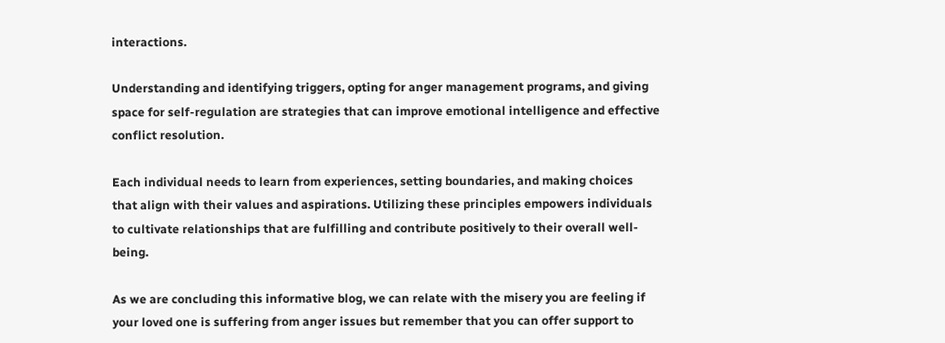interactions.

Understanding and identifying triggers, opting for anger management programs, and giving space for self-regulation are strategies that can improve emotional intelligence and effective conflict resolution.

Each individual needs to learn from experiences, setting boundaries, and making choices that align with their values and aspirations. Utilizing these principles empowers individuals to cultivate relationships that are fulfilling and contribute positively to their overall well-being.

As we are concluding this informative blog, we can relate with the misery you are feeling if your loved one is suffering from anger issues but remember that you can offer support to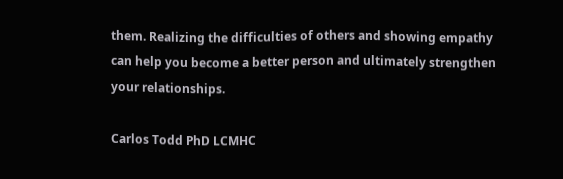them. Realizing the difficulties of others and showing empathy can help you become a better person and ultimately strengthen your relationships.

Carlos Todd PhD LCMHC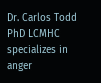Dr. Carlos Todd PhD LCMHC specializes in anger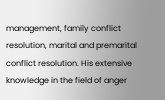management, family conflict resolution, marital and premarital conflict resolution. His extensive knowledge in the field of anger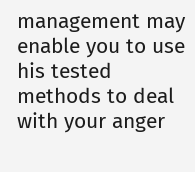management may enable you to use his tested methods to deal with your anger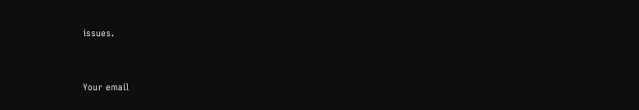issues.


Your email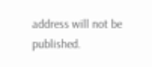address will not be published.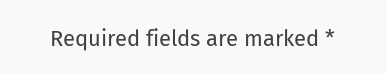Required fields are marked *